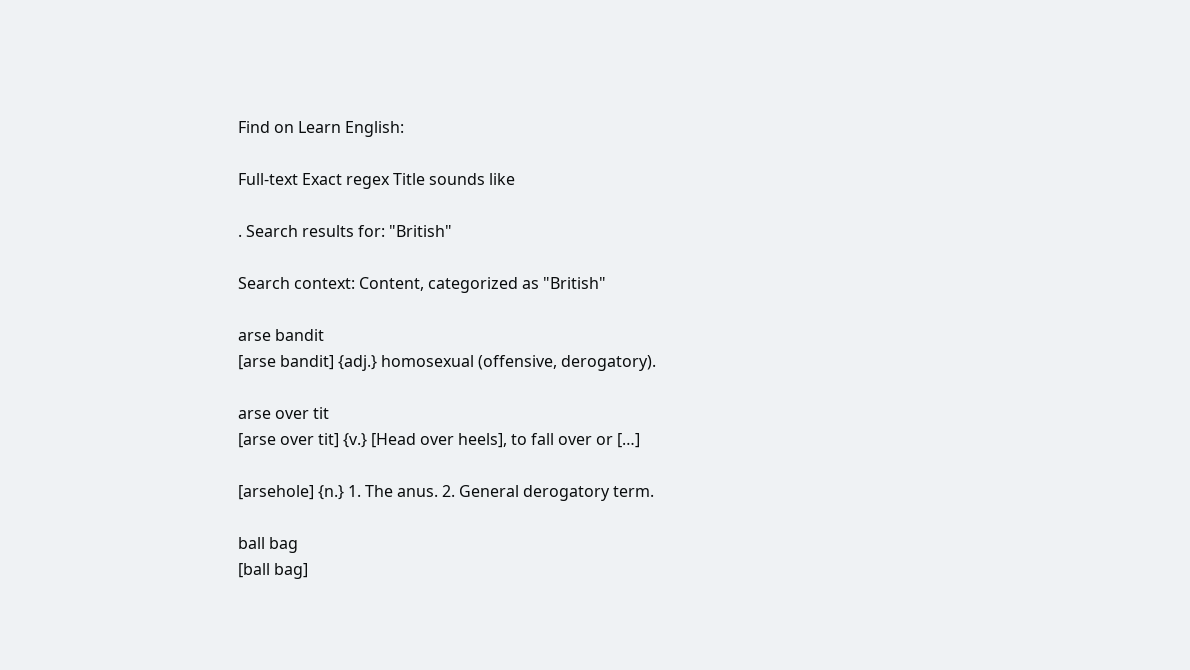Find on Learn English:

Full-text Exact regex Title sounds like

. Search results for: "British"

Search context: Content, categorized as "British"

arse bandit
[arse bandit] {adj.} homosexual (offensive, derogatory).

arse over tit
[arse over tit] {v.} [Head over heels], to fall over or […]

[arsehole] {n.} 1. The anus. 2. General derogatory term.

ball bag
[ball bag]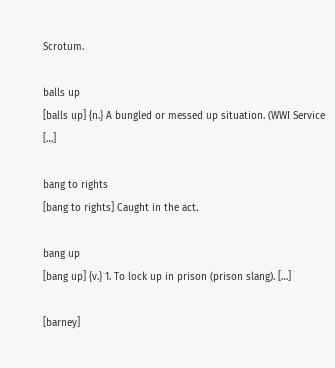Scrotum.

balls up
[balls up] {n.} A bungled or messed up situation. (WWI Service […]

bang to rights
[bang to rights] Caught in the act.

bang up
[bang up] {v.} 1. To lock up in prison (prison slang). […]

[barney]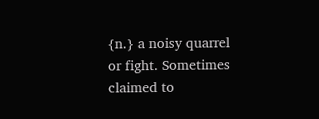{n.} a noisy quarrel or fight. Sometimes claimed to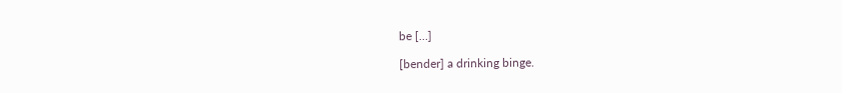be […]

[bender] a drinking binge.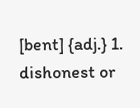[bent] {adj.} 1. dishonest or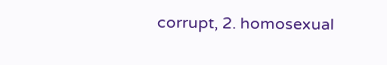corrupt, 2. homosexual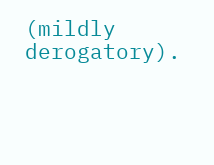(mildly derogatory).